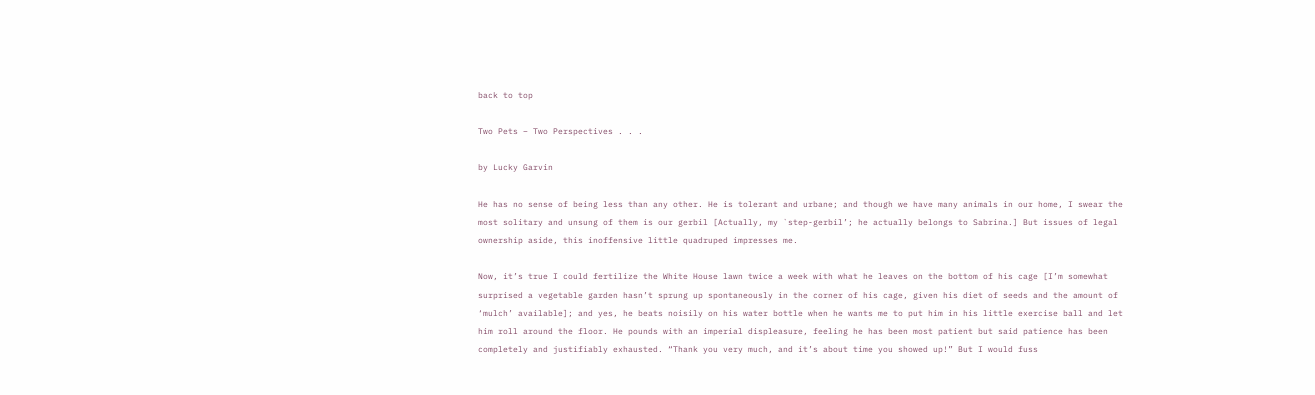back to top

Two Pets – Two Perspectives . . .

by Lucky Garvin

He has no sense of being less than any other. He is tolerant and urbane; and though we have many animals in our home, I swear the most solitary and unsung of them is our gerbil [Actually, my `step-gerbil’; he actually belongs to Sabrina.] But issues of legal ownership aside, this inoffensive little quadruped impresses me.

Now, it’s true I could fertilize the White House lawn twice a week with what he leaves on the bottom of his cage [I’m somewhat surprised a vegetable garden hasn’t sprung up spontaneously in the corner of his cage, given his diet of seeds and the amount of ‘mulch’ available]; and yes, he beats noisily on his water bottle when he wants me to put him in his little exercise ball and let him roll around the floor. He pounds with an imperial displeasure, feeling he has been most patient but said patience has been completely and justifiably exhausted. “Thank you very much, and it’s about time you showed up!” But I would fuss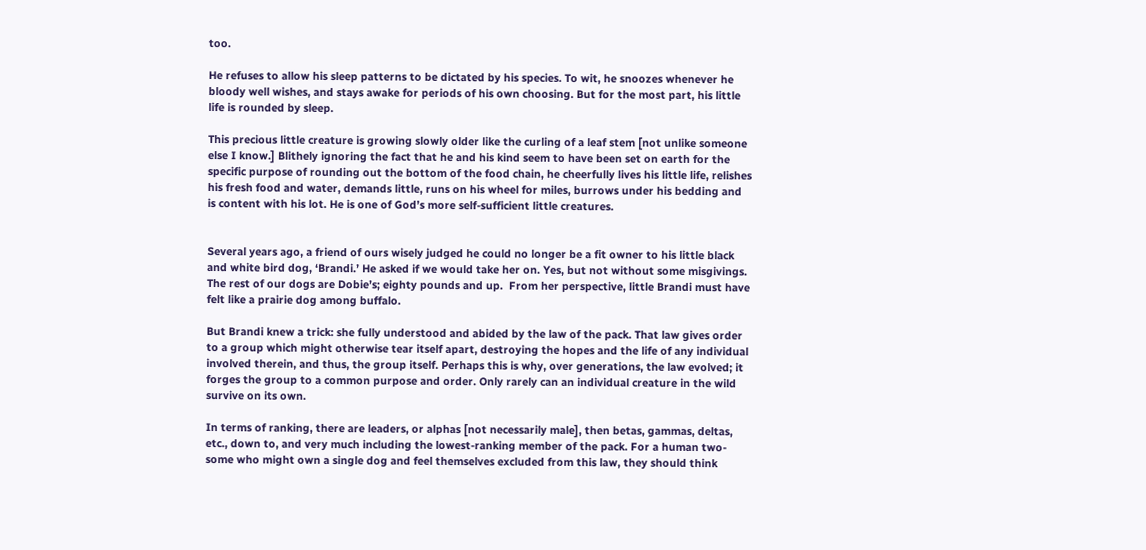too.

He refuses to allow his sleep patterns to be dictated by his species. To wit, he snoozes whenever he bloody well wishes, and stays awake for periods of his own choosing. But for the most part, his little life is rounded by sleep.

This precious little creature is growing slowly older like the curling of a leaf stem [not unlike someone else I know.] Blithely ignoring the fact that he and his kind seem to have been set on earth for the specific purpose of rounding out the bottom of the food chain, he cheerfully lives his little life, relishes his fresh food and water, demands little, runs on his wheel for miles, burrows under his bedding and is content with his lot. He is one of God’s more self-sufficient little creatures.


Several years ago, a friend of ours wisely judged he could no longer be a fit owner to his little black and white bird dog, ‘Brandi.’ He asked if we would take her on. Yes, but not without some misgivings. The rest of our dogs are Dobie’s; eighty pounds and up.  From her perspective, little Brandi must have felt like a prairie dog among buffalo.

But Brandi knew a trick: she fully understood and abided by the law of the pack. That law gives order to a group which might otherwise tear itself apart, destroying the hopes and the life of any individual involved therein, and thus, the group itself. Perhaps this is why, over generations, the law evolved; it forges the group to a common purpose and order. Only rarely can an individual creature in the wild survive on its own.

In terms of ranking, there are leaders, or alphas [not necessarily male], then betas, gammas, deltas, etc., down to, and very much including the lowest-ranking member of the pack. For a human two-some who might own a single dog and feel themselves excluded from this law, they should think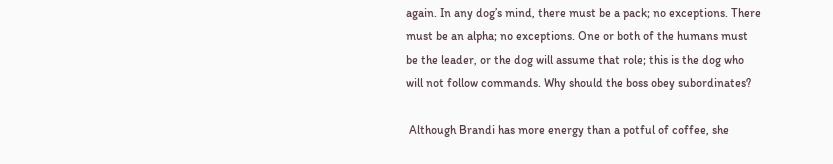again. In any dog’s mind, there must be a pack; no exceptions. There must be an alpha; no exceptions. One or both of the humans must be the leader, or the dog will assume that role; this is the dog who will not follow commands. Why should the boss obey subordinates?

 Although Brandi has more energy than a potful of coffee, she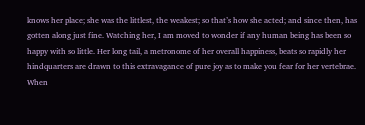knows her place; she was the littlest, the weakest; so that’s how she acted; and since then, has gotten along just fine. Watching her, I am moved to wonder if any human being has been so happy with so little. Her long tail, a metronome of her overall happiness, beats so rapidly her hindquarters are drawn to this extravagance of pure joy as to make you fear for her vertebrae.  When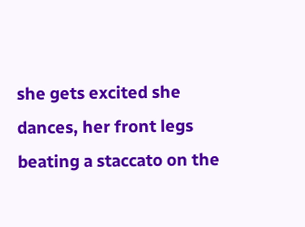she gets excited she dances, her front legs beating a staccato on the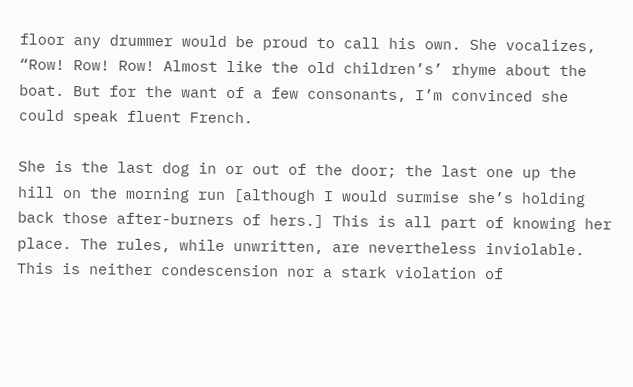floor any drummer would be proud to call his own. She vocalizes, “Row! Row! Row! Almost like the old children’s’ rhyme about the boat. But for the want of a few consonants, I’m convinced she could speak fluent French.

She is the last dog in or out of the door; the last one up the hill on the morning run [although I would surmise she’s holding back those after-burners of hers.] This is all part of knowing her place. The rules, while unwritten, are nevertheless inviolable.  This is neither condescension nor a stark violation of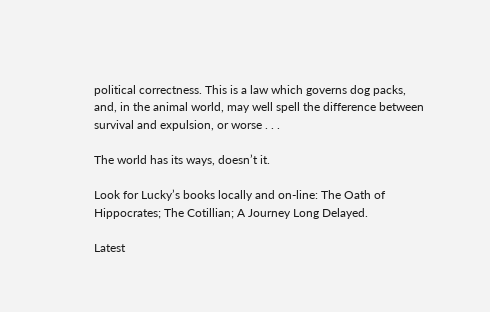political correctness. This is a law which governs dog packs, and, in the animal world, may well spell the difference between survival and expulsion, or worse . . .

The world has its ways, doesn’t it.

Look for Lucky’s books locally and on-line: The Oath of Hippocrates; The Cotillian; A Journey Long Delayed.

Latest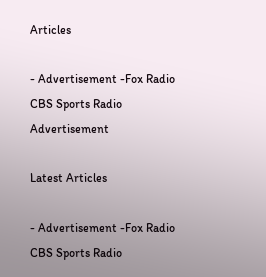Articles

- Advertisement -Fox Radio CBS Sports Radio Advertisement

Latest Articles

- Advertisement -Fox Radio CBS Sports Radio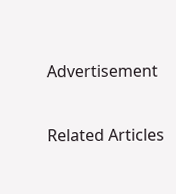Advertisement

Related Articles